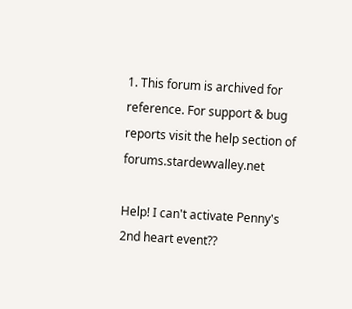1. This forum is archived for reference. For support & bug reports visit the help section of forums.stardewvalley.net

Help! I can't activate Penny's 2nd heart event??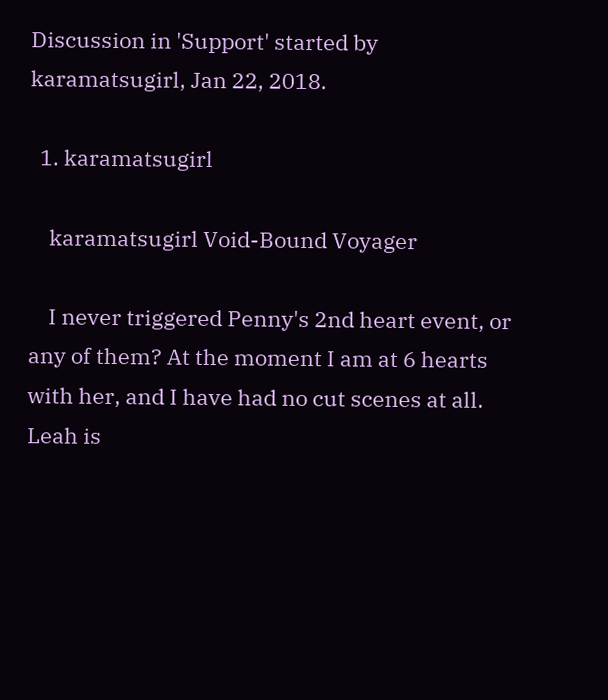Discussion in 'Support' started by karamatsugirl, Jan 22, 2018.

  1. karamatsugirl

    karamatsugirl Void-Bound Voyager

    I never triggered Penny's 2nd heart event, or any of them? At the moment I am at 6 hearts with her, and I have had no cut scenes at all. Leah is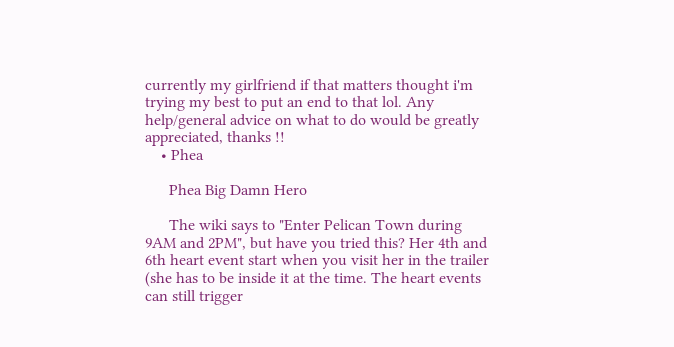currently my girlfriend if that matters thought i'm trying my best to put an end to that lol. Any help/general advice on what to do would be greatly appreciated, thanks !!
    • Phea

      Phea Big Damn Hero

      The wiki says to "Enter Pelican Town during 9AM and 2PM", but have you tried this? Her 4th and 6th heart event start when you visit her in the trailer (she has to be inside it at the time. The heart events can still trigger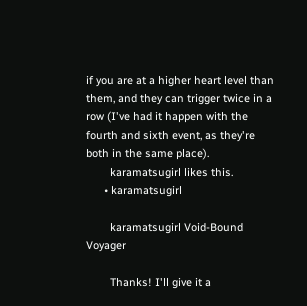if you are at a higher heart level than them, and they can trigger twice in a row (I've had it happen with the fourth and sixth event, as they're both in the same place).
        karamatsugirl likes this.
      • karamatsugirl

        karamatsugirl Void-Bound Voyager

        Thanks! I'll give it a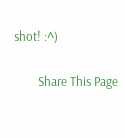shot! :^)

        Share This Page